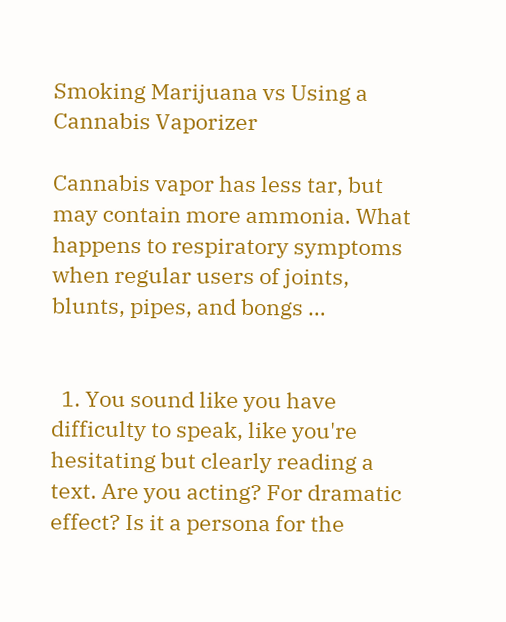Smoking Marijuana vs Using a Cannabis Vaporizer

Cannabis vapor has less tar, but may contain more ammonia. What happens to respiratory symptoms when regular users of joints, blunts, pipes, and bongs …


  1. You sound like you have difficulty to speak, like you're hesitating but clearly reading a text. Are you acting? For dramatic effect? Is it a persona for the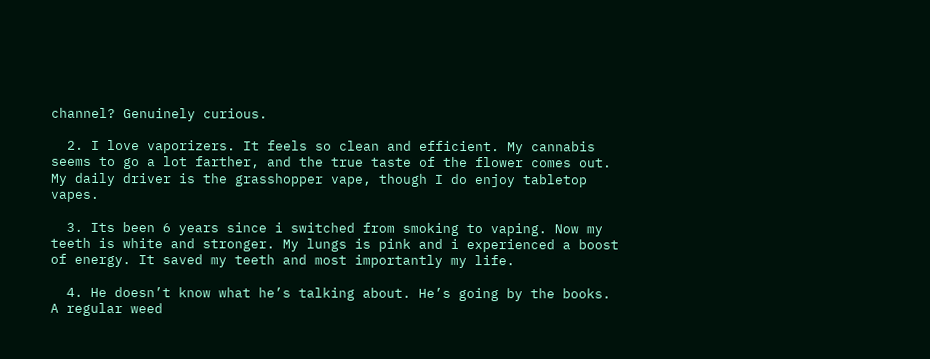channel? Genuinely curious.

  2. I love vaporizers. It feels so clean and efficient. My cannabis seems to go a lot farther, and the true taste of the flower comes out. My daily driver is the grasshopper vape, though I do enjoy tabletop vapes.

  3. Its been 6 years since i switched from smoking to vaping. Now my teeth is white and stronger. My lungs is pink and i experienced a boost of energy. It saved my teeth and most importantly my life.

  4. He doesn’t know what he’s talking about. He’s going by the books. A regular weed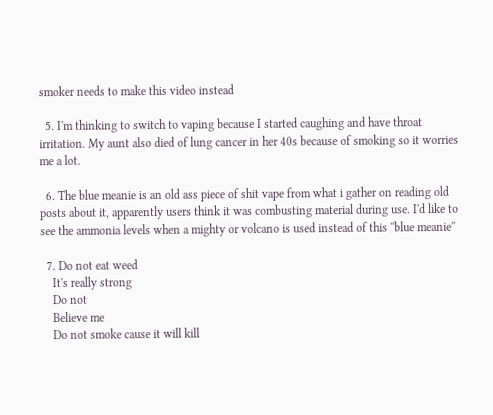smoker needs to make this video instead

  5. I'm thinking to switch to vaping because I started caughing and have throat irritation. My aunt also died of lung cancer in her 40s because of smoking so it worries me a lot.

  6. The blue meanie is an old ass piece of shit vape from what i gather on reading old posts about it, apparently users think it was combusting material during use. I'd like to see the ammonia levels when a mighty or volcano is used instead of this ''blue meanie''

  7. Do not eat weed
    It's really strong
    Do not
    Believe me
    Do not smoke cause it will kill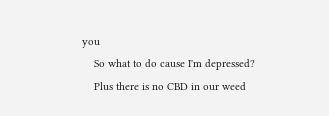you
    So what to do cause I'm depressed?
    Plus there is no CBD in our weed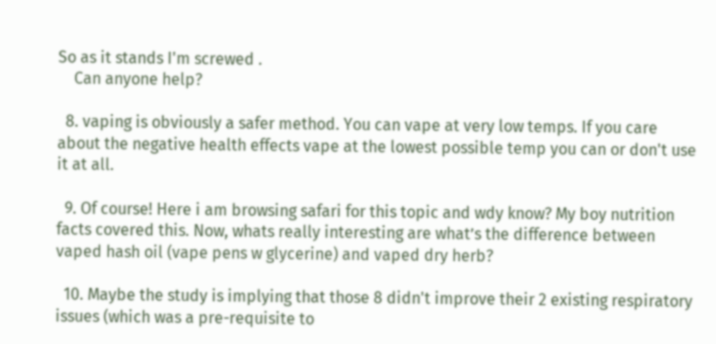So as it stands I'm screwed .
    Can anyone help?

  8. vaping is obviously a safer method. You can vape at very low temps. If you care about the negative health effects vape at the lowest possible temp you can or don't use it at all.

  9. Of course! Here i am browsing safari for this topic and wdy know? My boy nutrition facts covered this. Now, whats really interesting are what’s the difference between vaped hash oil (vape pens w glycerine) and vaped dry herb?

  10. Maybe the study is implying that those 8 didn't improve their 2 existing respiratory issues (which was a pre-requisite to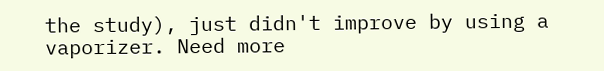the study), just didn't improve by using a vaporizer. Need more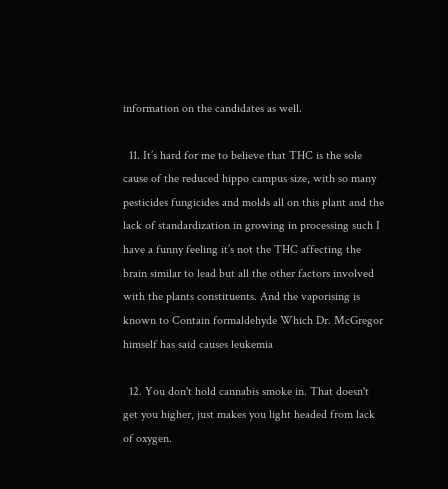information on the candidates as well.

  11. It’s hard for me to believe that THC is the sole cause of the reduced hippo campus size, with so many pesticides fungicides and molds all on this plant and the lack of standardization in growing in processing such I have a funny feeling it’s not the THC affecting the brain similar to lead but all the other factors involved with the plants constituents. And the vaporising is known to Contain formaldehyde Which Dr. McGregor himself has said causes leukemia

  12. You don't hold cannabis smoke in. That doesn't get you higher, just makes you light headed from lack of oxygen.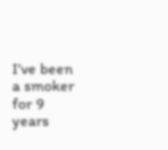I've been a smoker for 9 years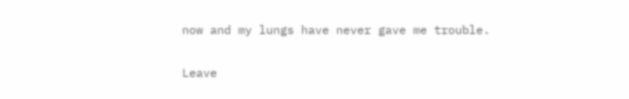now and my lungs have never gave me trouble.

Leave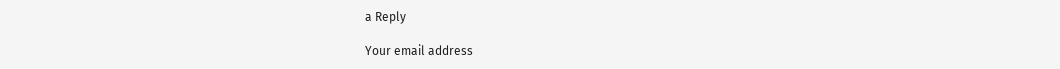a Reply

Your email address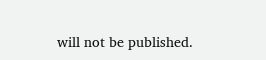will not be published.